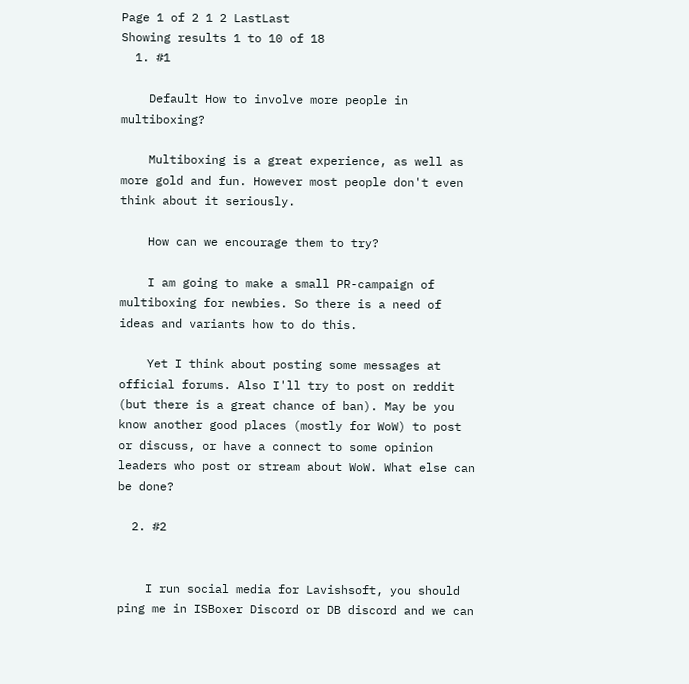Page 1 of 2 1 2 LastLast
Showing results 1 to 10 of 18
  1. #1

    Default How to involve more people in multiboxing?

    Multiboxing is a great experience, as well as more gold and fun. However most people don't even think about it seriously.

    How can we encourage them to try?

    I am going to make a small PR-campaign of multiboxing for newbies. So there is a need of ideas and variants how to do this.

    Yet I think about posting some messages at official forums. Also I'll try to post on reddit (but there is a great chance of ban). May be you know another good places (mostly for WoW) to post or discuss, or have a connect to some opinion leaders who post or stream about WoW. What else can be done?

  2. #2


    I run social media for Lavishsoft, you should ping me in ISBoxer Discord or DB discord and we can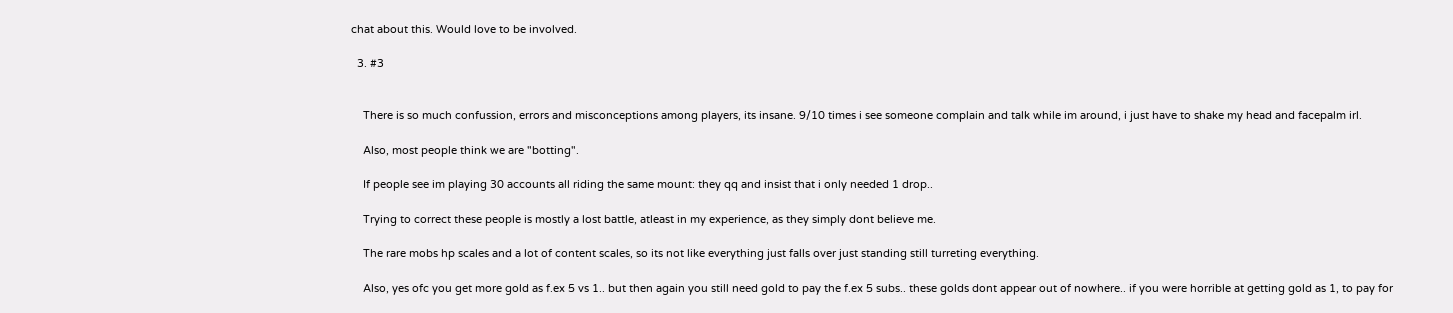chat about this. Would love to be involved.

  3. #3


    There is so much confussion, errors and misconceptions among players, its insane. 9/10 times i see someone complain and talk while im around, i just have to shake my head and facepalm irl.

    Also, most people think we are "botting".

    If people see im playing 30 accounts all riding the same mount: they qq and insist that i only needed 1 drop..

    Trying to correct these people is mostly a lost battle, atleast in my experience, as they simply dont believe me.

    The rare mobs hp scales and a lot of content scales, so its not like everything just falls over just standing still turreting everything.

    Also, yes ofc you get more gold as f.ex 5 vs 1.. but then again you still need gold to pay the f.ex 5 subs.. these golds dont appear out of nowhere.. if you were horrible at getting gold as 1, to pay for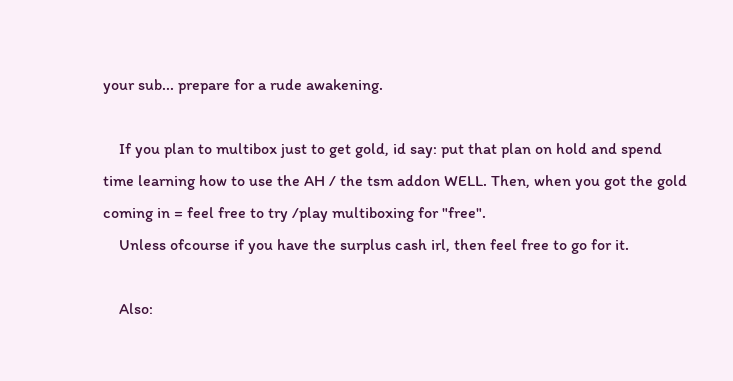your sub... prepare for a rude awakening.

    If you plan to multibox just to get gold, id say: put that plan on hold and spend time learning how to use the AH / the tsm addon WELL. Then, when you got the gold coming in = feel free to try /play multiboxing for "free".
    Unless ofcourse if you have the surplus cash irl, then feel free to go for it.

    Also: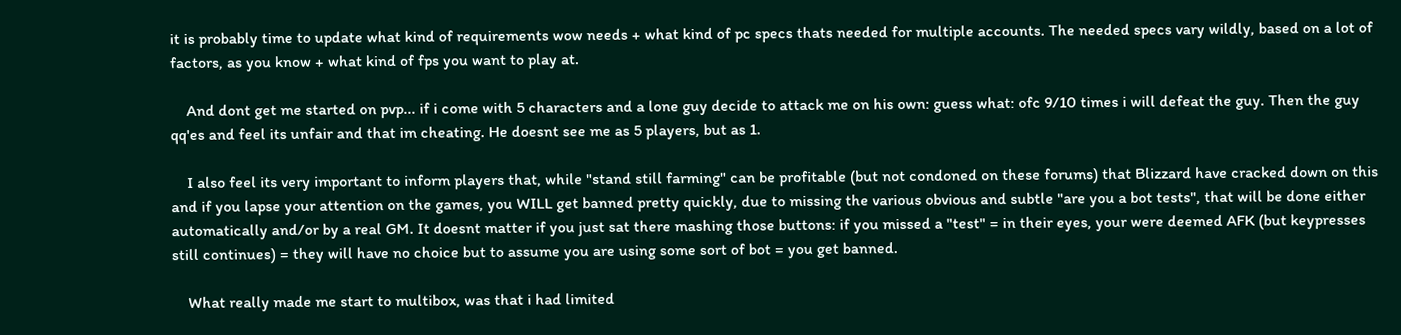it is probably time to update what kind of requirements wow needs + what kind of pc specs thats needed for multiple accounts. The needed specs vary wildly, based on a lot of factors, as you know + what kind of fps you want to play at.

    And dont get me started on pvp... if i come with 5 characters and a lone guy decide to attack me on his own: guess what: ofc 9/10 times i will defeat the guy. Then the guy qq'es and feel its unfair and that im cheating. He doesnt see me as 5 players, but as 1.

    I also feel its very important to inform players that, while "stand still farming" can be profitable (but not condoned on these forums) that Blizzard have cracked down on this and if you lapse your attention on the games, you WILL get banned pretty quickly, due to missing the various obvious and subtle "are you a bot tests", that will be done either automatically and/or by a real GM. It doesnt matter if you just sat there mashing those buttons: if you missed a "test" = in their eyes, your were deemed AFK (but keypresses still continues) = they will have no choice but to assume you are using some sort of bot = you get banned.

    What really made me start to multibox, was that i had limited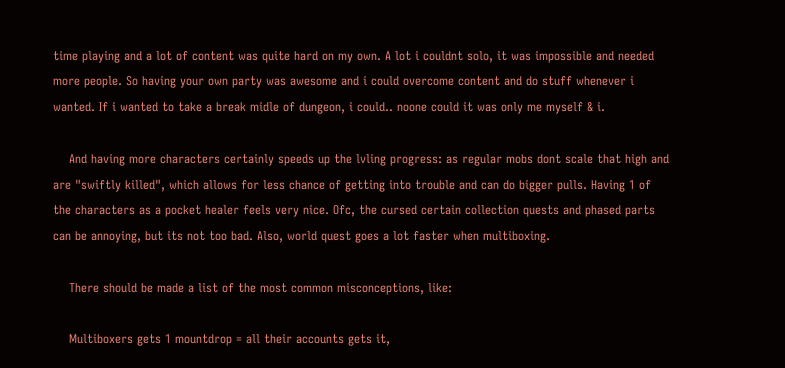time playing and a lot of content was quite hard on my own. A lot i couldnt solo, it was impossible and needed more people. So having your own party was awesome and i could overcome content and do stuff whenever i wanted. If i wanted to take a break midle of dungeon, i could.. noone could it was only me myself & i.

    And having more characters certainly speeds up the lvling progress: as regular mobs dont scale that high and are "swiftly killed", which allows for less chance of getting into trouble and can do bigger pulls. Having 1 of the characters as a pocket healer feels very nice. Ofc, the cursed certain collection quests and phased parts can be annoying, but its not too bad. Also, world quest goes a lot faster when multiboxing.

    There should be made a list of the most common misconceptions, like:

    Multiboxers gets 1 mountdrop = all their accounts gets it,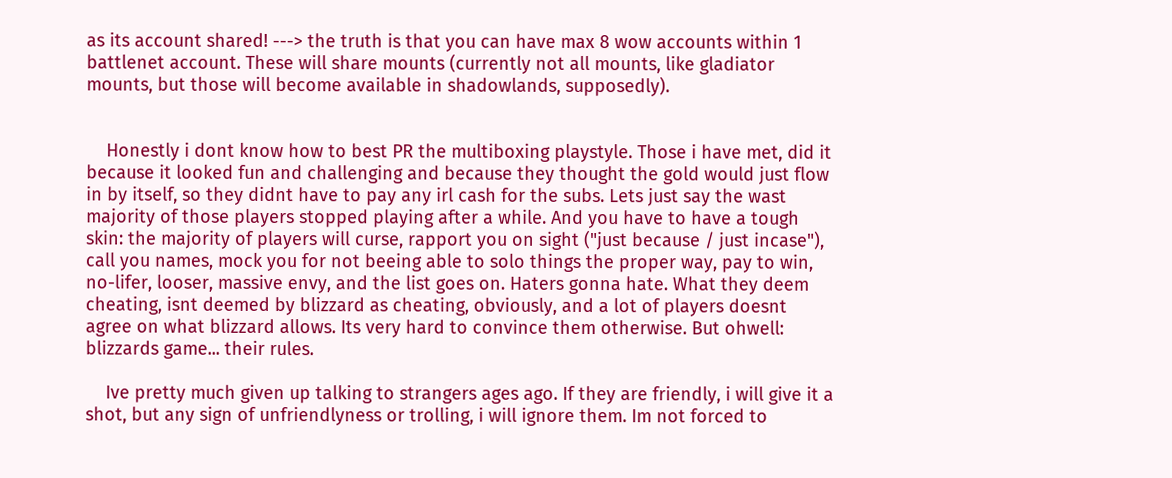as its account shared! ---> the truth is that you can have max 8 wow accounts within 1 battlenet account. These will share mounts (currently not all mounts, like gladiator mounts, but those will become available in shadowlands, supposedly).


    Honestly i dont know how to best PR the multiboxing playstyle. Those i have met, did it because it looked fun and challenging and because they thought the gold would just flow in by itself, so they didnt have to pay any irl cash for the subs. Lets just say the wast majority of those players stopped playing after a while. And you have to have a tough skin: the majority of players will curse, rapport you on sight ("just because / just incase"), call you names, mock you for not beeing able to solo things the proper way, pay to win, no-lifer, looser, massive envy, and the list goes on. Haters gonna hate. What they deem cheating, isnt deemed by blizzard as cheating, obviously, and a lot of players doesnt agree on what blizzard allows. Its very hard to convince them otherwise. But ohwell: blizzards game... their rules.

    Ive pretty much given up talking to strangers ages ago. If they are friendly, i will give it a shot, but any sign of unfriendlyness or trolling, i will ignore them. Im not forced to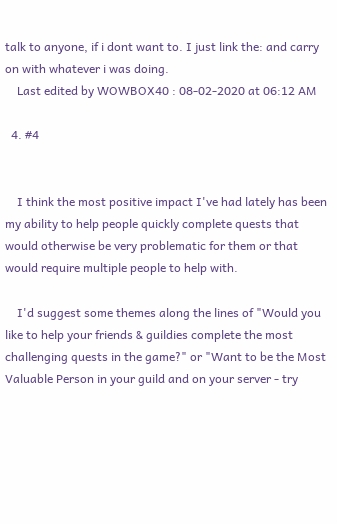talk to anyone, if i dont want to. I just link the: and carry on with whatever i was doing.
    Last edited by WOWBOX40 : 08-02-2020 at 06:12 AM

  4. #4


    I think the most positive impact I've had lately has been my ability to help people quickly complete quests that would otherwise be very problematic for them or that would require multiple people to help with.

    I'd suggest some themes along the lines of "Would you like to help your friends & guildies complete the most challenging quests in the game?" or "Want to be the Most Valuable Person in your guild and on your server - try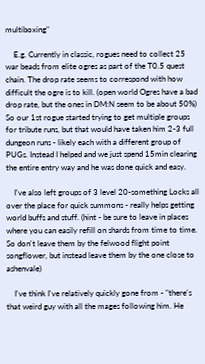multiboxing"

    E.g. Currently in classic, rogues need to collect 25 war beads from elite ogres as part of the T0.5 quest chain. The drop rate seems to correspond with how difficult the ogre is to kill. (open world Ogres have a bad drop rate, but the ones in DM:N seem to be about 50%) So our 1st rogue started trying to get multiple groups for tribute runs, but that would have taken him 2-3 full dungeon runs - likely each with a different group of PUGs. Instead I helped and we just spend 15min clearing the entire entry way and he was done quick and easy.

    I've also left groups of 3 level 20-something Locks all over the place for quick summons - really helps getting world buffs and stuff. (hint - be sure to leave in places where you can easily refill on shards from time to time. So don't leave them by the felwood flight point songflower, but instead leave them by the one close to ashenvale)

    I've think I've relatively quickly gone from - "there's that weird guy with all the mages following him. He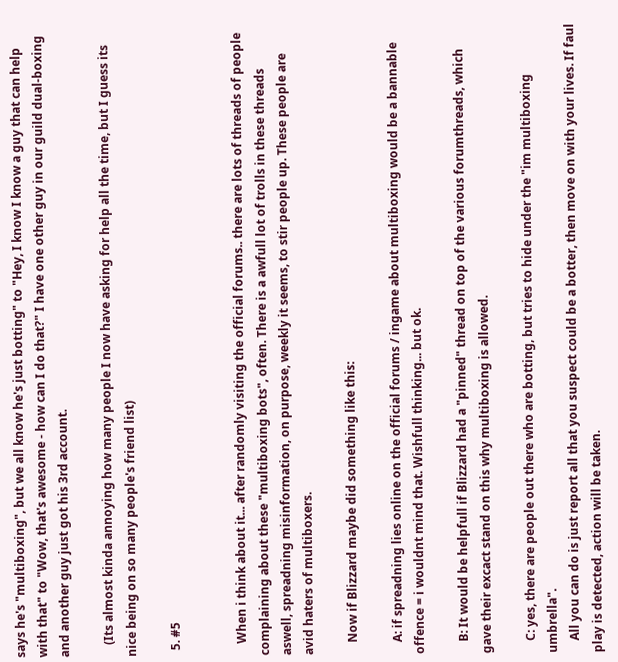says he's "multiboxing", but we all know he's just botting" to "Hey, I know I know a guy that can help with that" to "Wow, that's awesome - how can I do that?" I have one other guy in our guild dual-boxing and another guy just got his 3rd account.

    (Its almost kinda annoying how many people I now have asking for help all the time, but I guess its nice being on so many people's friend list)

  5. #5


    When i think about it... after randomly visiting the official forums.. there are lots of threads of people complaining about these "multiboxing bots", often. There is a awfull lot of trolls in these threads aswell, spreadning misinformation, on purpose, weekly it seems, to stir people up. These people are avid haters of multiboxers.

    Now if Blizzard maybe did something like this:

    A: if spreadning lies online on the official forums / ingame about multiboxing would be a bannable offence = i wouldnt mind that. Wishfull thinking... but ok.

    B: It would be helpfull if Blizzard had a "pinned" thread on top of the various forumthreads, which gave their excact stand on this why multiboxing is allowed.

    C: yes, there are people out there who are botting, but tries to hide under the "im multiboxing umbrella".
    All you can do is just report all that you suspect could be a botter, then move on with your lives. If faul play is detected, action will be taken.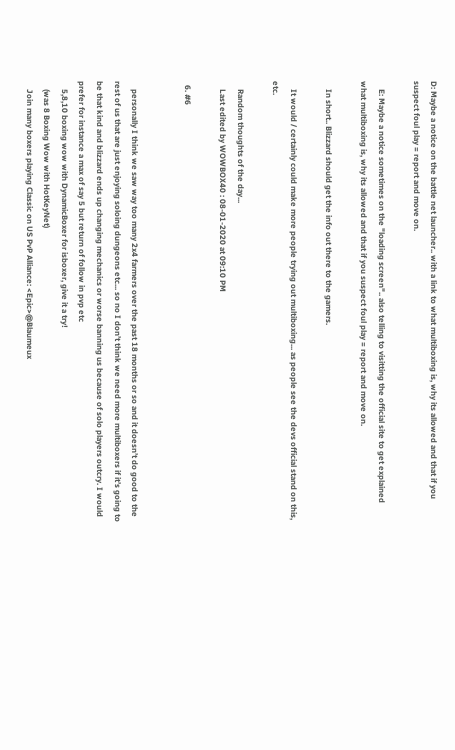D: Maybe a notice on the battle net launcher.. with a link to what multiboxing is, why its allowed and that if you suspect foul play = report and move on.

    E: Maybe a notice sometimes on the "loading screen".. also telling to visitting the official site to get explained what multiboxing is, why its allowed and that if you suspect foul play = report and move on.

    In short.. Blizzard should get the info out there to the gamers.

    It would / certainly could make more people trying out multiboxing... as people see the devs official stand on this, etc.

    Random thoughts of the day...
    Last edited by WOWBOX40 : 08-01-2020 at 09:10 PM

  6. #6


    personally I think we saw way too many 2x4 farmers over the past 18 months or so and it doesn’t do good to the rest of us that are just enjoying soloing dungeons etc... so no I don’t think we need more multiboxers if it’s going to be that kind and blizzard ends up changing mechanics or worse banning us because of solo players outcry. I would prefer for instance a max of say 5 but return of follow in pvp etc
    5,8,10 boxing wow with DynamicBoxer for isboxer, give it a try!
    (was 8 Boxing Wow with HotKeyNet)
    Join many boxers playing Classic on US PvP Alliance: <Epic>@Blaumeux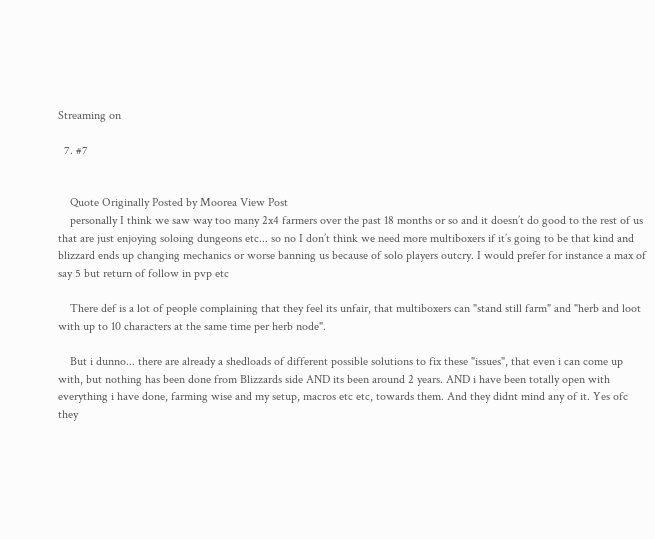Streaming on

  7. #7


    Quote Originally Posted by Moorea View Post
    personally I think we saw way too many 2x4 farmers over the past 18 months or so and it doesn’t do good to the rest of us that are just enjoying soloing dungeons etc... so no I don’t think we need more multiboxers if it’s going to be that kind and blizzard ends up changing mechanics or worse banning us because of solo players outcry. I would prefer for instance a max of say 5 but return of follow in pvp etc

    There def is a lot of people complaining that they feel its unfair, that multiboxers can "stand still farm" and "herb and loot with up to 10 characters at the same time per herb node".

    But i dunno... there are already a shedloads of different possible solutions to fix these "issues", that even i can come up with, but nothing has been done from Blizzards side AND its been around 2 years. AND i have been totally open with everything i have done, farming wise and my setup, macros etc etc, towards them. And they didnt mind any of it. Yes ofc they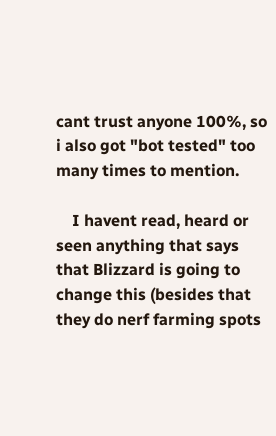cant trust anyone 100%, so i also got "bot tested" too many times to mention.

    I havent read, heard or seen anything that says that Blizzard is going to change this (besides that they do nerf farming spots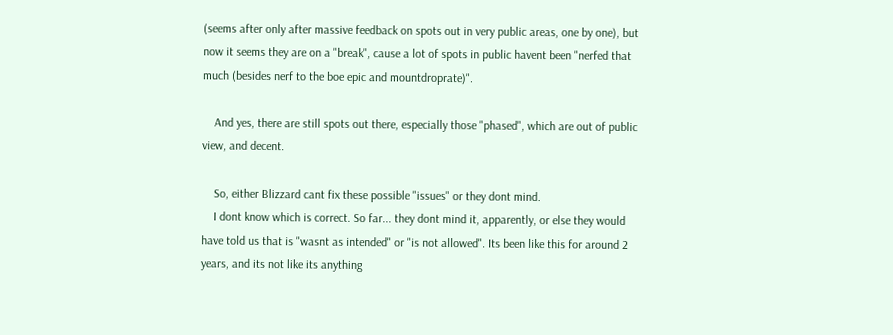(seems after only after massive feedback on spots out in very public areas, one by one), but now it seems they are on a "break", cause a lot of spots in public havent been "nerfed that much (besides nerf to the boe epic and mountdroprate)".

    And yes, there are still spots out there, especially those "phased", which are out of public view, and decent.

    So, either Blizzard cant fix these possible "issues" or they dont mind.
    I dont know which is correct. So far... they dont mind it, apparently, or else they would have told us that is "wasnt as intended" or "is not allowed". Its been like this for around 2 years, and its not like its anything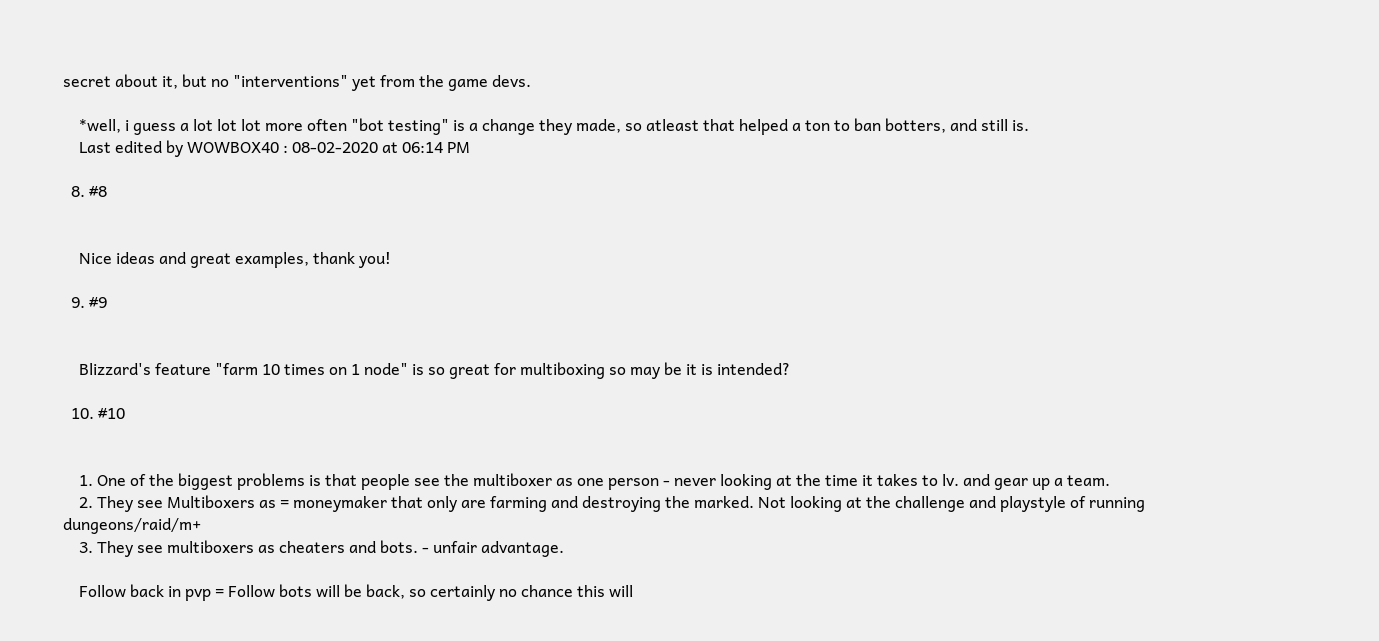secret about it, but no "interventions" yet from the game devs.

    *well, i guess a lot lot lot more often "bot testing" is a change they made, so atleast that helped a ton to ban botters, and still is.
    Last edited by WOWBOX40 : 08-02-2020 at 06:14 PM

  8. #8


    Nice ideas and great examples, thank you!

  9. #9


    Blizzard's feature "farm 10 times on 1 node" is so great for multiboxing so may be it is intended?

  10. #10


    1. One of the biggest problems is that people see the multiboxer as one person - never looking at the time it takes to lv. and gear up a team.
    2. They see Multiboxers as = moneymaker that only are farming and destroying the marked. Not looking at the challenge and playstyle of running dungeons/raid/m+
    3. They see multiboxers as cheaters and bots. - unfair advantage.

    Follow back in pvp = Follow bots will be back, so certainly no chance this will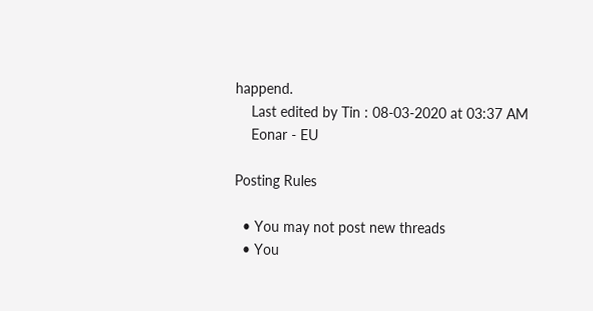happend.
    Last edited by Tin : 08-03-2020 at 03:37 AM
    Eonar - EU

Posting Rules

  • You may not post new threads
  • You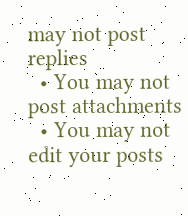may not post replies
  • You may not post attachments
  • You may not edit your posts